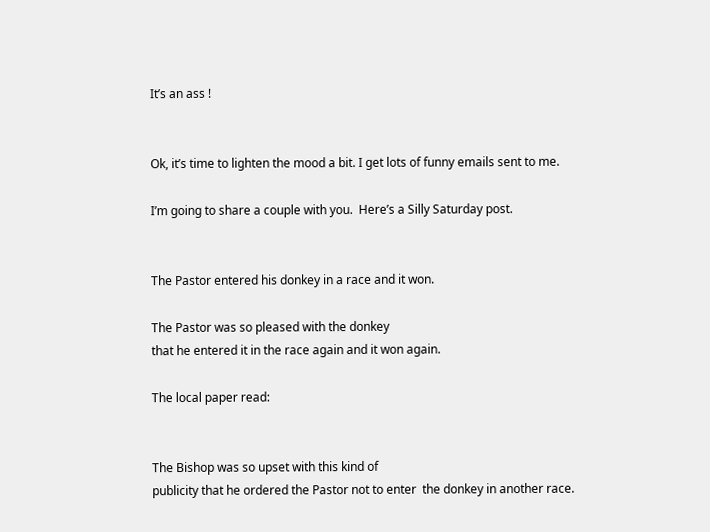It’s an ass !


Ok, it’s time to lighten the mood a bit. I get lots of funny emails sent to me.

I’m going to share a couple with you.  Here’s a Silly Saturday post.


The Pastor entered his donkey in a race and it won.

The Pastor was so pleased with the donkey
that he entered it in the race again and it won again.

The local paper read:


The Bishop was so upset with this kind of
publicity that he ordered the Pastor not to enter  the donkey in another race.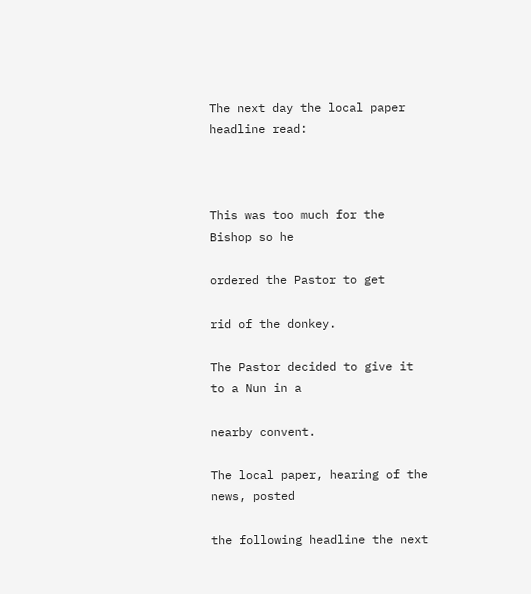The next day the local paper headline read:



This was too much for the Bishop so he

ordered the Pastor to get

rid of the donkey.

The Pastor decided to give it to a Nun in a

nearby convent.

The local paper, hearing of the news, posted

the following headline the next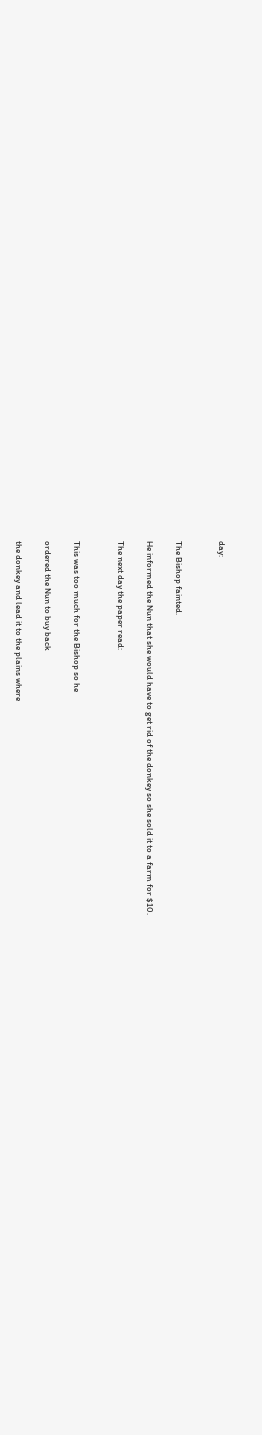day:


The Bishop fainted.

He informed the Nun that she would have to get rid of the donkey so she sold it to a farm for $10.

The next day the paper read:


This was too much for the Bishop so he

ordered the Nun to buy back

the donkey and lead it to the plains where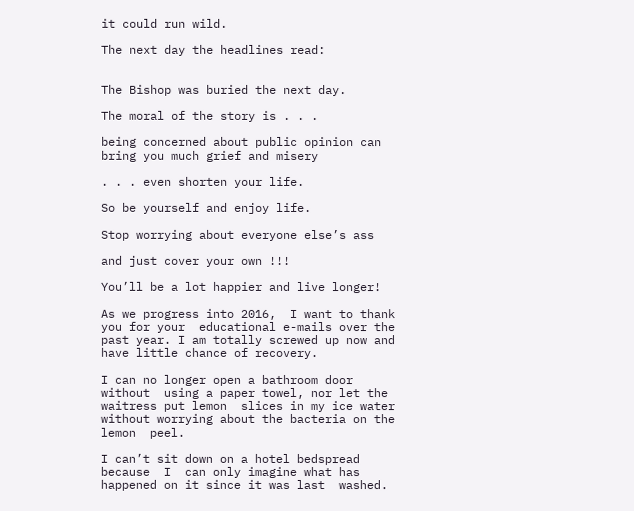it could run wild.

The next day the headlines read:


The Bishop was buried the next day.

The moral of the story is . . .

being concerned about public opinion can bring you much grief and misery

. . . even shorten your life.

So be yourself and enjoy life.

Stop worrying about everyone else’s ass

and just cover your own !!!

You’ll be a lot happier and live longer!

As we progress into 2016,  I want to thank you for your  educational e-mails over the past year. I am totally screwed up now and  have little chance of recovery.

I can no longer open a bathroom door
without  using a paper towel, nor let the waitress put lemon  slices in my ice water without worrying about the bacteria on the  lemon  peel.

I can’t sit down on a hotel bedspread
because  I  can only imagine what has happened on it since it was last  washed.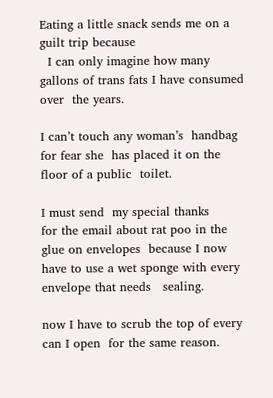Eating a little snack sends me on a guilt trip because
  I can only imagine how many gallons of trans fats I have consumed over  the years.

I can’t touch any woman’s  handbag
for fear she  has placed it on the floor of a public  toilet.

I must send  my special thanks
for the email about rat poo in the glue on envelopes  because I now have to use a wet sponge with every envelope that needs   sealing.

now I have to scrub the top of every can I open  for the same reason.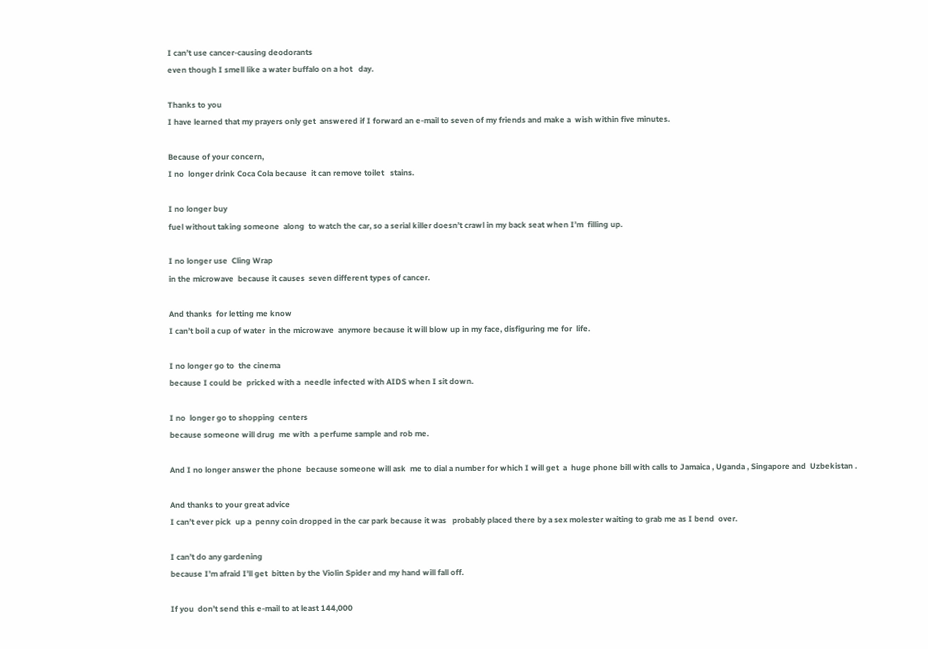I can’t use cancer-causing deodorants
even though I smell like a water buffalo on a hot   day.

Thanks to you
I have learned that my prayers only get  answered if I forward an e-mail to seven of my friends and make a  wish within five minutes.

Because of your concern,
I no  longer drink Coca Cola because  it can remove toilet   stains.

I no longer buy
fuel without taking someone  along  to watch the car, so a serial killer doesn’t crawl in my back seat when I’m  filling up.

I no longer use  Cling Wrap
in the microwave  because it causes  seven different types of cancer.

And thanks  for letting me know
I can’t boil a cup of water  in the microwave  anymore because it will blow up in my face, disfiguring me for  life.

I no longer go to  the cinema
because I could be  pricked with a  needle infected with AIDS when I sit down.

I no  longer go to shopping  centers
because someone will drug  me with  a perfume sample and rob me.

And I no longer answer the phone  because someone will ask  me to dial a number for which I will get  a  huge phone bill with calls to Jamaica , Uganda , Singapore and  Uzbekistan .

And thanks to your great advice
I can’t ever pick  up a  penny coin dropped in the car park because it was   probably placed there by a sex molester waiting to grab me as I bend  over.

I can’t do any gardening
because I’m afraid I’ll get  bitten by the Violin Spider and my hand will fall off.

If you  don’t send this e-mail to at least 144,000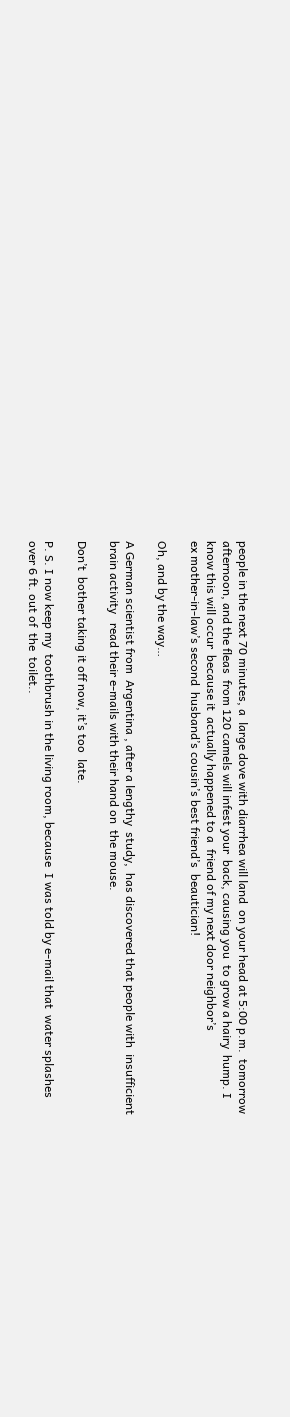people in the next 70 minutes, a  large dove with diarrhea will land  on your head at 5:00 p.m.  tomorrow afternoon, and the fleas  from 120 camels will infest your  back, causing you  to grow a hairy  hump. I know this will occur  because it  actually happened to a  friend of my next door neighbor’s
ex mother-in-law’s second  husband’s cousin’s best friend’s  beautician!

Oh, and by the way…

A German scientist from  Argentina , after a lengthy  study,  has discovered that people with  insufficient brain activity   read their e-mails with their hand on  the mouse.

Don’t  bother taking it off now, it’s too  late.

P. S. I now keep my  toothbrush in the living room, because  I was told by e-mail that  water splashes over 6 ft. out of  the  toilet..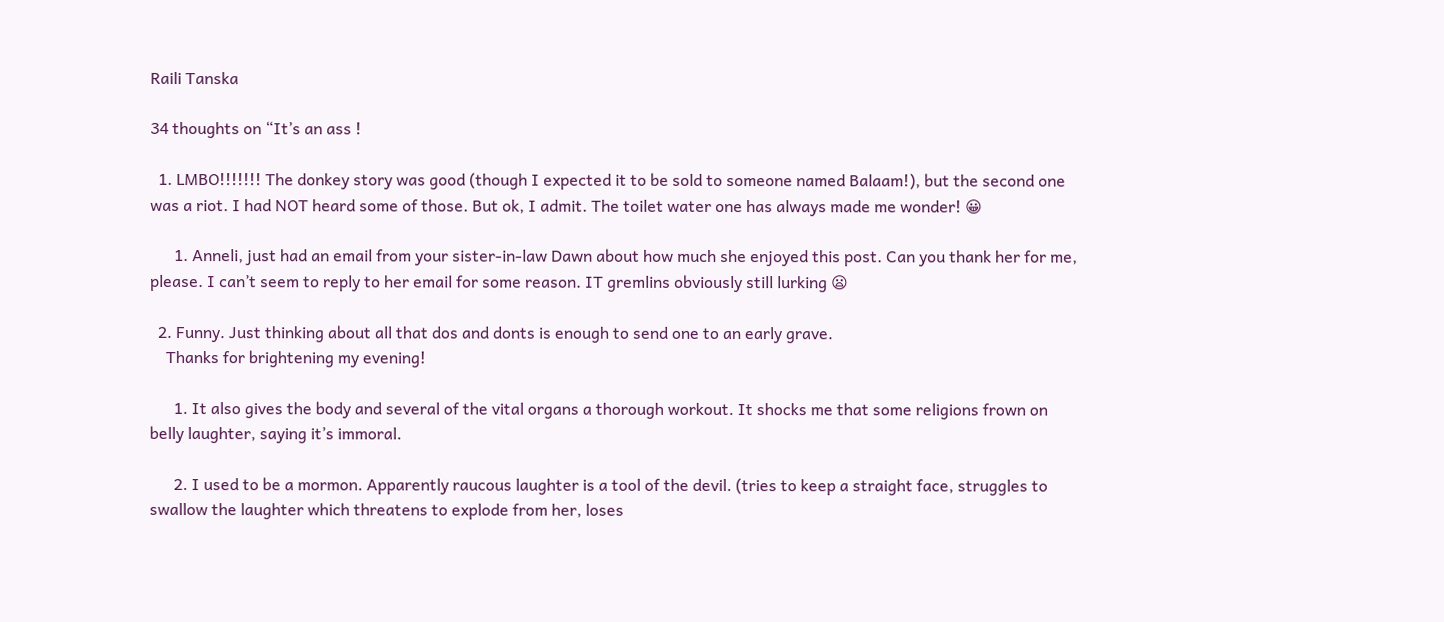Raili Tanska

34 thoughts on “It’s an ass !

  1. LMBO!!!!!!! The donkey story was good (though I expected it to be sold to someone named Balaam!), but the second one was a riot. I had NOT heard some of those. But ok, I admit. The toilet water one has always made me wonder! 😀

      1. Anneli, just had an email from your sister-in-law Dawn about how much she enjoyed this post. Can you thank her for me, please. I can’t seem to reply to her email for some reason. IT gremlins obviously still lurking 😦

  2. Funny. Just thinking about all that dos and donts is enough to send one to an early grave.
    Thanks for brightening my evening!

      1. It also gives the body and several of the vital organs a thorough workout. It shocks me that some religions frown on belly laughter, saying it’s immoral.

      2. I used to be a mormon. Apparently raucous laughter is a tool of the devil. (tries to keep a straight face, struggles to swallow the laughter which threatens to explode from her, loses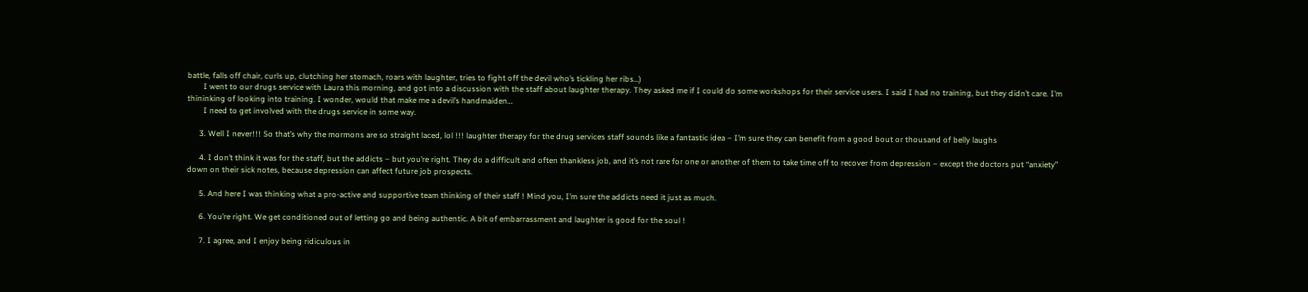battle, falls off chair, curls up, clutching her stomach, roars with laughter, tries to fight off the devil who’s tickling her ribs…)
        I went to our drugs service with Laura this morning, and got into a discussion with the staff about laughter therapy. They asked me if I could do some workshops for their service users. I said I had no training, but they didn’t care. I’m thininking of looking into training. I wonder, would that make me a devil’s handmaiden…
        I need to get involved with the drugs service in some way.

      3. Well I never!!! So that’s why the mormons are so straight laced, lol !!! laughter therapy for the drug services staff sounds like a fantastic idea – I’m sure they can benefit from a good bout or thousand of belly laughs

      4. I don’t think it was for the staff, but the addicts – but you’re right. They do a difficult and often thankless job, and it’s not rare for one or another of them to take time off to recover from depression – except the doctors put “anxiety” down on their sick notes, because depression can affect future job prospects.

      5. And here I was thinking what a pro-active and supportive team thinking of their staff ! Mind you, I’m sure the addicts need it just as much.

      6. You’re right. We get conditioned out of letting go and being authentic. A bit of embarrassment and laughter is good for the soul !

      7. I agree, and I enjoy being ridiculous in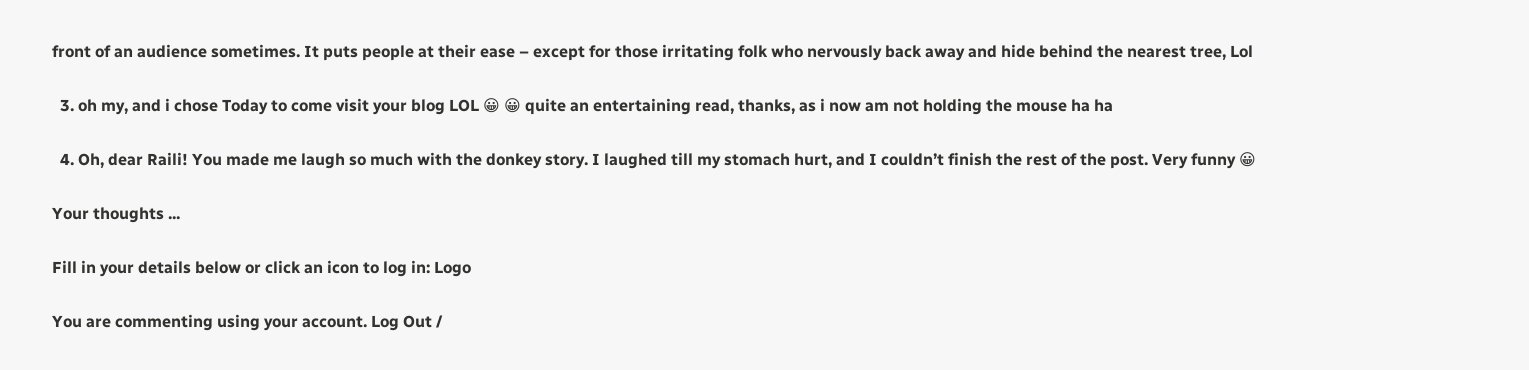front of an audience sometimes. It puts people at their ease – except for those irritating folk who nervously back away and hide behind the nearest tree, Lol

  3. oh my, and i chose Today to come visit your blog LOL 😀 😀 quite an entertaining read, thanks, as i now am not holding the mouse ha ha

  4. Oh, dear Raili! You made me laugh so much with the donkey story. I laughed till my stomach hurt, and I couldn’t finish the rest of the post. Very funny 😀

Your thoughts ...

Fill in your details below or click an icon to log in: Logo

You are commenting using your account. Log Out /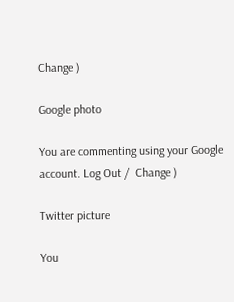Change )

Google photo

You are commenting using your Google account. Log Out /  Change )

Twitter picture

You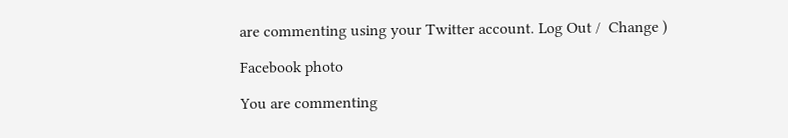are commenting using your Twitter account. Log Out /  Change )

Facebook photo

You are commenting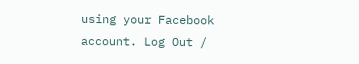using your Facebook account. Log Out /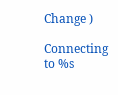Change )

Connecting to %s